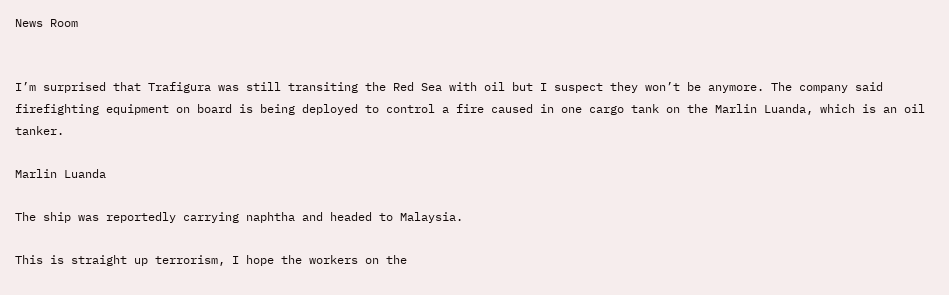News Room


I’m surprised that Trafigura was still transiting the Red Sea with oil but I suspect they won’t be anymore. The company said firefighting equipment on board is being deployed to control a fire caused in one cargo tank on the Marlin Luanda, which is an oil tanker.

Marlin Luanda

The ship was reportedly carrying naphtha and headed to Malaysia.

This is straight up terrorism, I hope the workers on the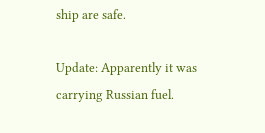ship are safe.

Update: Apparently it was carrying Russian fuel.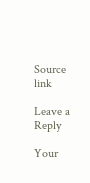Source link

Leave a Reply

Your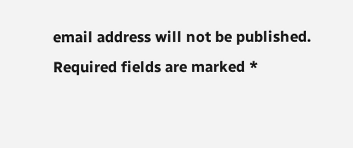email address will not be published. Required fields are marked *